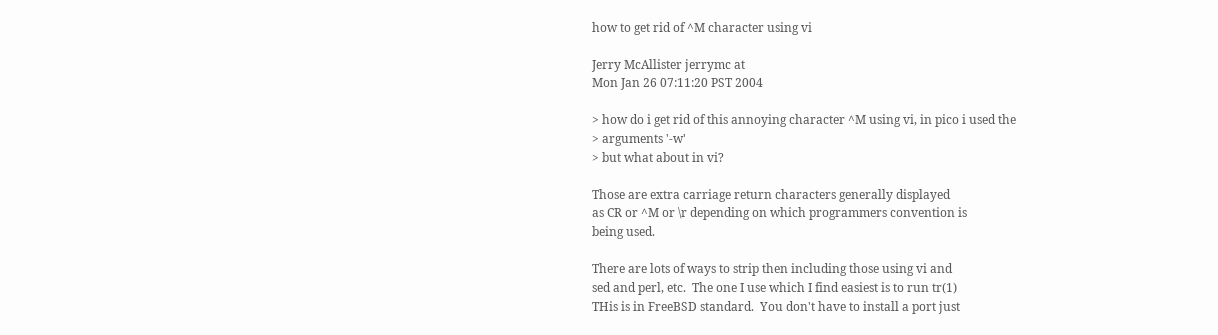how to get rid of ^M character using vi

Jerry McAllister jerrymc at
Mon Jan 26 07:11:20 PST 2004

> how do i get rid of this annoying character ^M using vi, in pico i used the
> arguments '-w'
> but what about in vi?

Those are extra carriage return characters generally displayed
as CR or ^M or \r depending on which programmers convention is
being used.

There are lots of ways to strip then including those using vi and
sed and perl, etc.  The one I use which I find easiest is to run tr(1)
THis is in FreeBSD standard.  You don't have to install a port just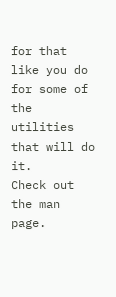for that like you do for some of the utilities that will do it.
Check out the man page.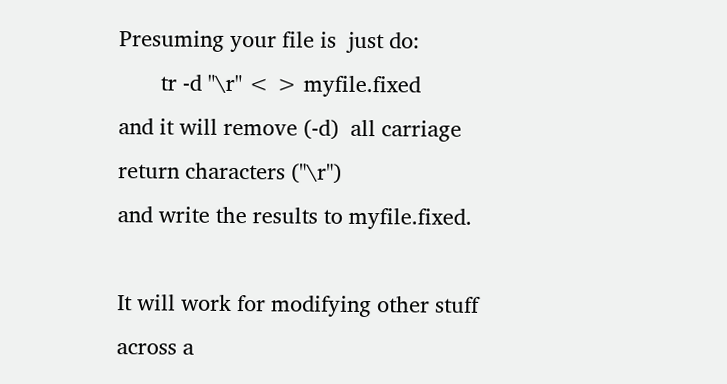Presuming your file is  just do:
       tr -d "\r" < > myfile.fixed
and it will remove (-d)  all carriage return characters ("\r")
and write the results to myfile.fixed.

It will work for modifying other stuff across a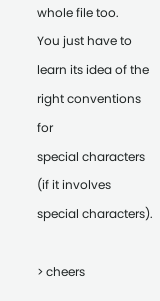whole file too.
You just have to learn its idea of the right conventions for
special characters (if it involves special characters).

> cheers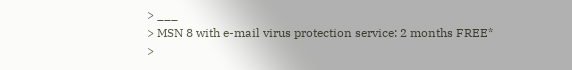> ___
> MSN 8 with e-mail virus protection service: 2 months FREE*
>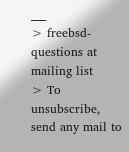___
> freebsd-questions at mailing list
> To unsubscribe, send any mail to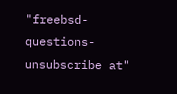"freebsd-questions-unsubscribe at"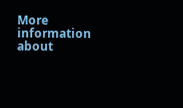More information about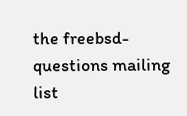the freebsd-questions mailing list